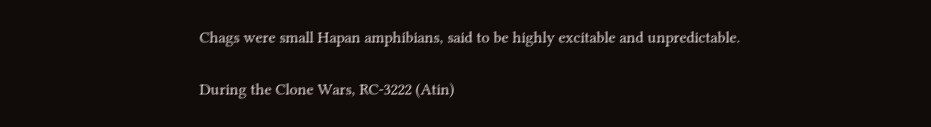Chags were small Hapan amphibians, said to be highly excitable and unpredictable.

During the Clone Wars, RC-3222 (Atin)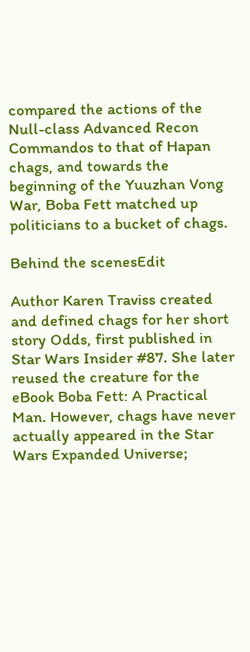compared the actions of the Null-class Advanced Recon Commandos to that of Hapan chags, and towards the beginning of the Yuuzhan Vong War, Boba Fett matched up politicians to a bucket of chags.

Behind the scenesEdit

Author Karen Traviss created and defined chags for her short story Odds, first published in Star Wars Insider #87. She later reused the creature for the eBook Boba Fett: A Practical Man. However, chags have never actually appeared in the Star Wars Expanded Universe;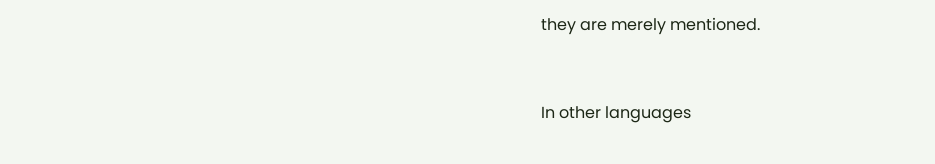they are merely mentioned.


In other languages